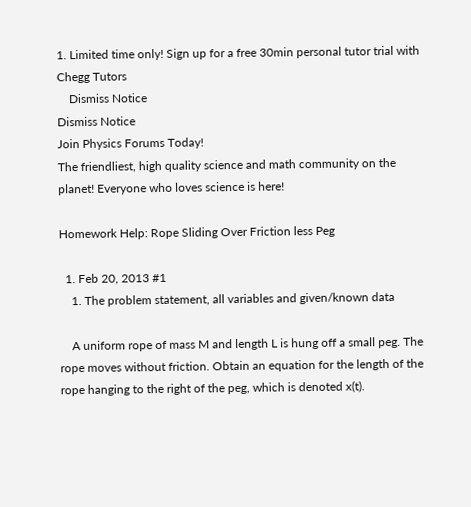1. Limited time only! Sign up for a free 30min personal tutor trial with Chegg Tutors
    Dismiss Notice
Dismiss Notice
Join Physics Forums Today!
The friendliest, high quality science and math community on the planet! Everyone who loves science is here!

Homework Help: Rope Sliding Over Friction less Peg

  1. Feb 20, 2013 #1
    1. The problem statement, all variables and given/known data

    A uniform rope of mass M and length L is hung off a small peg. The rope moves without friction. Obtain an equation for the length of the rope hanging to the right of the peg, which is denoted x(t).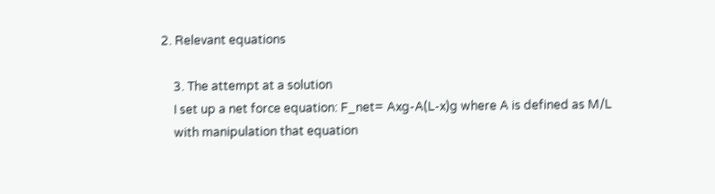2. Relevant equations

    3. The attempt at a solution
    I set up a net force equation: F_net= Axg-A(L-x)g where A is defined as M/L
    with manipulation that equation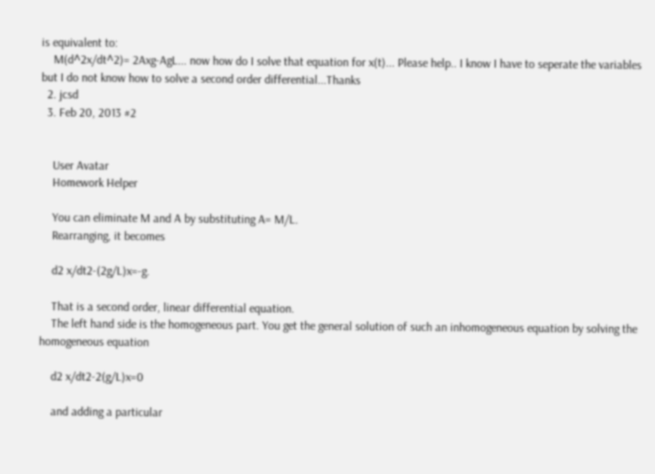is equivalent to:
    M(d^2x/dt^2)= 2Axg-AgL... now how do I solve that equation for x(t)... Please help.. I know I have to seperate the variables but I do not know how to solve a second order differential...Thanks
  2. jcsd
  3. Feb 20, 2013 #2


    User Avatar
    Homework Helper

    You can eliminate M and A by substituting A= M/L.
    Rearranging, it becomes

    d2 x/dt2-(2g/L)x=-g.

    That is a second order, linear differential equation.
    The left hand side is the homogeneous part. You get the general solution of such an inhomogeneous equation by solving the homogeneous equation

    d2 x/dt2-2(g/L)x=0

    and adding a particular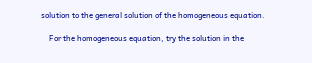solution to the general solution of the homogeneous equation.

    For the homogeneous equation, try the solution in the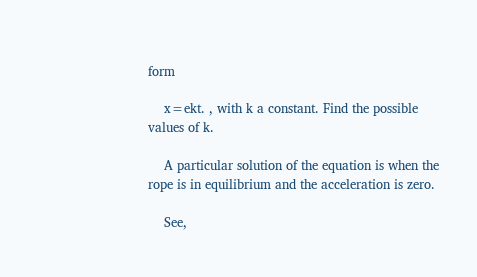form

    x=ekt. , with k a constant. Find the possible values of k.

    A particular solution of the equation is when the rope is in equilibrium and the acceleration is zero.

    See,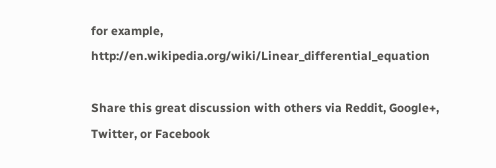for example, http://en.wikipedia.org/wiki/Linear_differential_equation

Share this great discussion with others via Reddit, Google+, Twitter, or Facebook